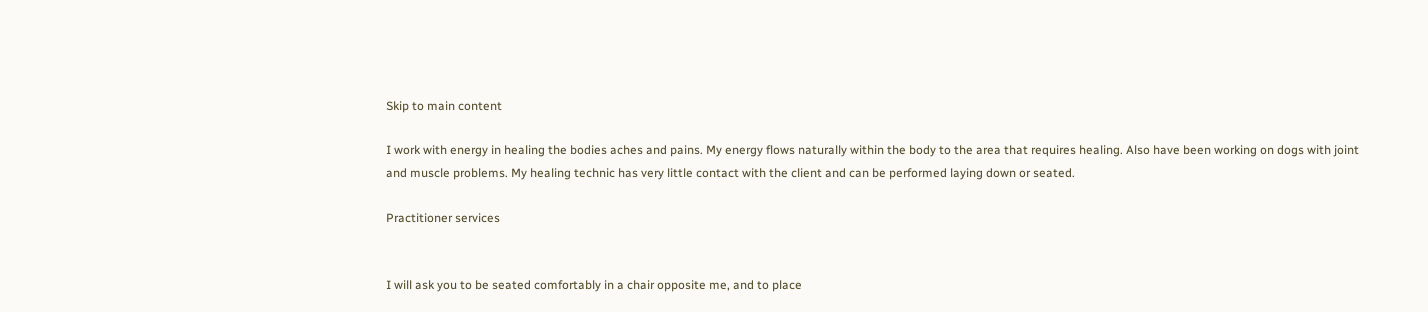Skip to main content

I work with energy in healing the bodies aches and pains. My energy flows naturally within the body to the area that requires healing. Also have been working on dogs with joint and muscle problems. My healing technic has very little contact with the client and can be performed laying down or seated.

Practitioner services


I will ask you to be seated comfortably in a chair opposite me, and to place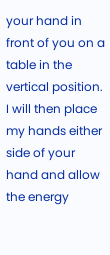your hand in front of you on a table in the vertical position. I will then place my hands either side of your hand and allow the energy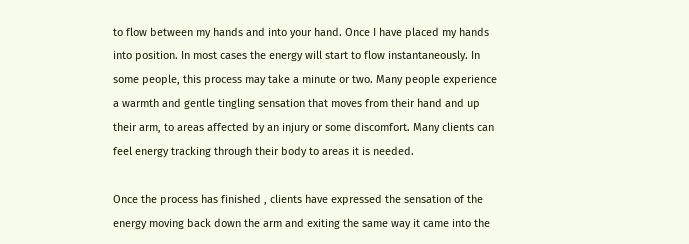to flow between my hands and into your hand. Once I have placed my hands into position. In most cases the energy will start to flow instantaneously. In some people, this process may take a minute or two. Many people experience a warmth and gentle tingling sensation that moves from their hand and up their arm, to areas affected by an injury or some discomfort. Many clients can feel energy tracking through their body to areas it is needed.

Once the process has finished , clients have expressed the sensation of the energy moving back down the arm and exiting the same way it came into the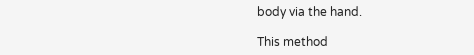body via the hand.

This method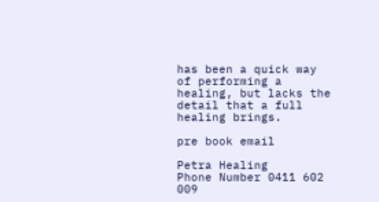has been a quick way of performing a healing, but lacks the detail that a full healing brings.

pre book email

Petra Healing
Phone Number 0411 602 009